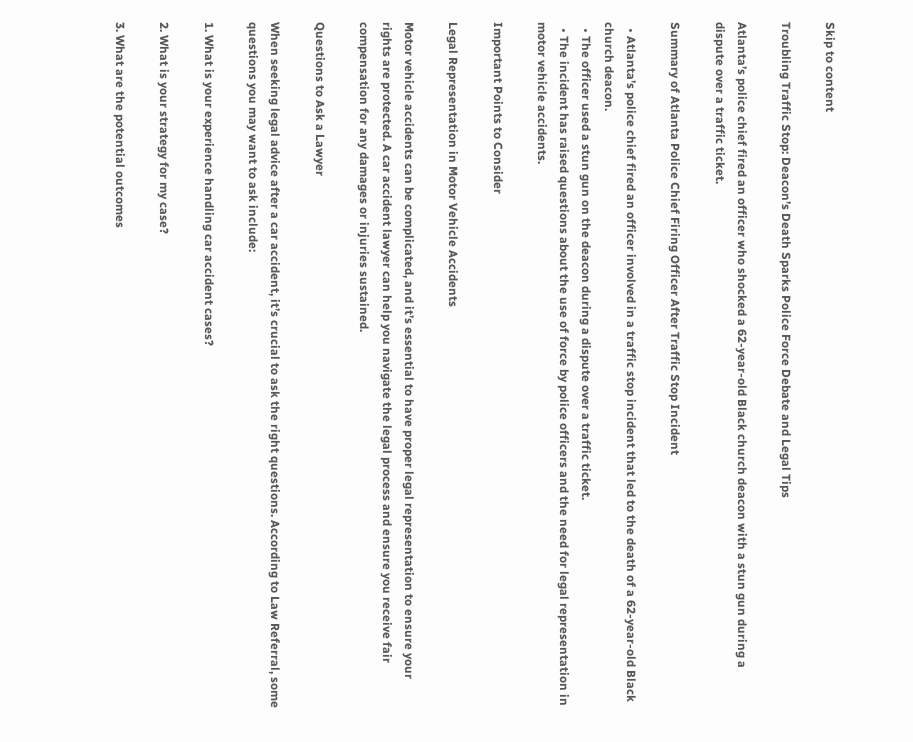Skip to content

Troubling Traffic Stop: Deacon’s Death Sparks Police Force Debate and Legal Tips

Atlanta’s police chief fired an officer who shocked a 62-year-old Black church deacon with a stun gun during a dispute over a traffic ticket.

Summary of Atlanta Police Chief Firing Officer After Traffic Stop Incident

  • Atlanta’s police chief fired an officer involved in a traffic stop incident that led to the death of a 62-year-old Black church deacon.
  • The officer used a stun gun on the deacon during a dispute over a traffic ticket.
  • The incident has raised questions about the use of force by police officers and the need for legal representation in motor vehicle accidents.

Important Points to Consider

Legal Representation in Motor Vehicle Accidents

Motor vehicle accidents can be complicated, and it’s essential to have proper legal representation to ensure your rights are protected. A car accident lawyer can help you navigate the legal process and ensure you receive fair compensation for any damages or injuries sustained.

Questions to Ask a Lawyer

When seeking legal advice after a car accident, it’s crucial to ask the right questions. According to Law Referral, some questions you may want to ask include:

1. What is your experience handling car accident cases?

2. What is your strategy for my case?

3. What are the potential outcomes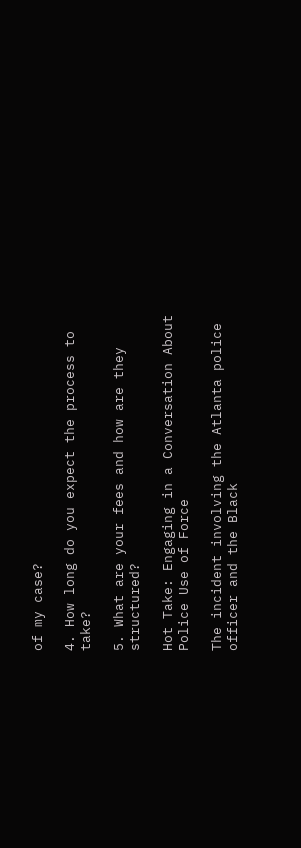of my case?

4. How long do you expect the process to take?

5. What are your fees and how are they structured?

Hot Take: Engaging in a Conversation About Police Use of Force

The incident involving the Atlanta police officer and the Black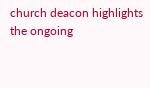church deacon highlights the ongoing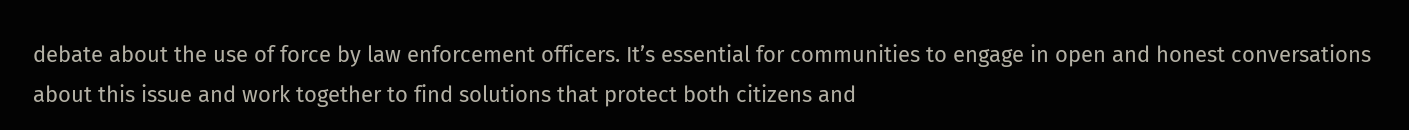debate about the use of force by law enforcement officers. It’s essential for communities to engage in open and honest conversations about this issue and work together to find solutions that protect both citizens and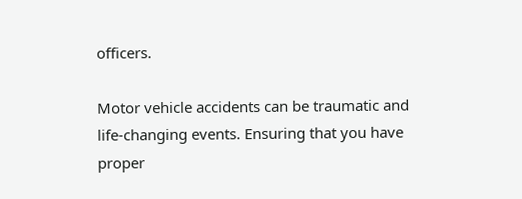officers.

Motor vehicle accidents can be traumatic and life-changing events. Ensuring that you have proper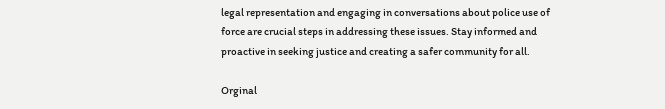legal representation and engaging in conversations about police use of force are crucial steps in addressing these issues. Stay informed and proactive in seeking justice and creating a safer community for all.

Orginal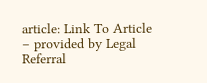article: Link To Article – provided by Legal Referral